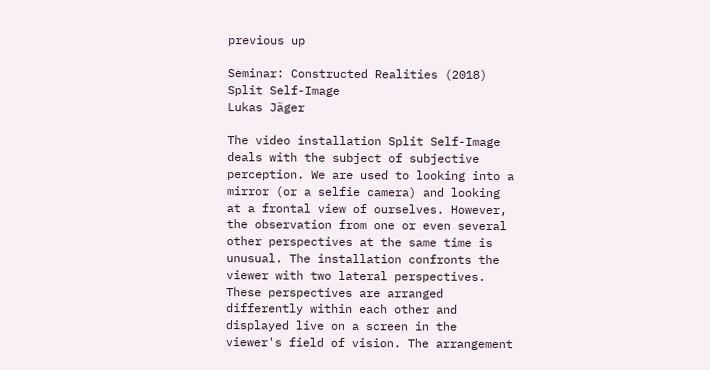previous up

Seminar: Constructed Realities (2018)
Split Self-Image
Lukas Jäger

The video installation Split Self-Image deals with the subject of subjective perception. We are used to looking into a mirror (or a selfie camera) and looking at a frontal view of ourselves. However, the observation from one or even several other perspectives at the same time is unusual. The installation confronts the viewer with two lateral perspectives. These perspectives are arranged differently within each other and displayed live on a screen in the viewer's field of vision. The arrangement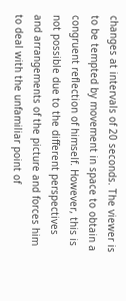changes at intervals of 20 seconds. The viewer is to be tempted by movement in space to obtain a congruent reflection of himself. However, this is not possible due to the different perspectives and arrangements of the picture and forces him to deal with the unfamiliar point of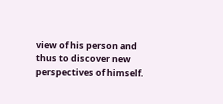view of his person and thus to discover new perspectives of himself.